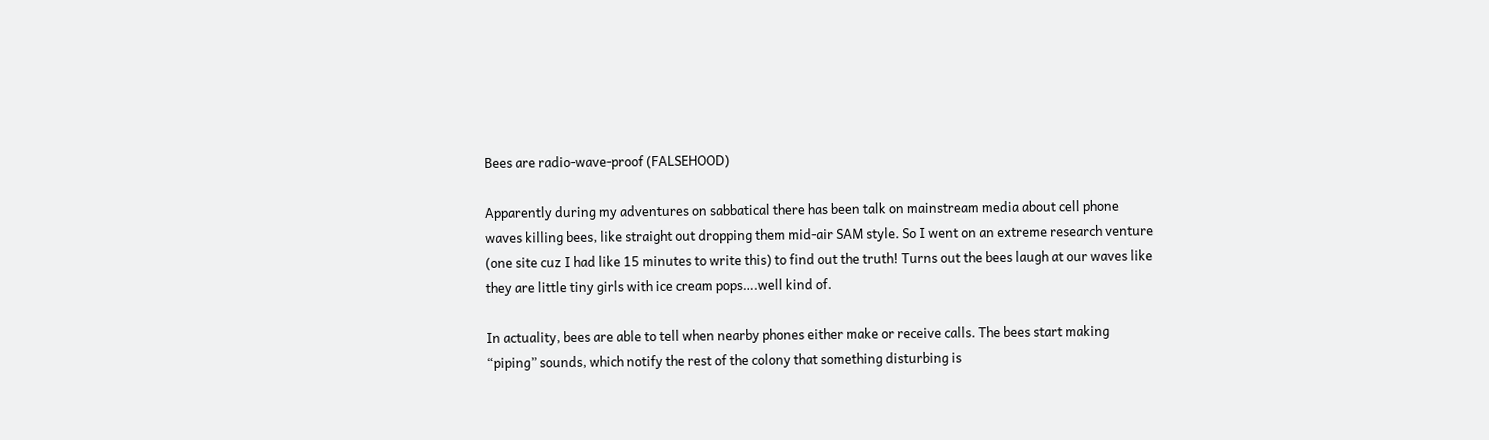Bees are radio-wave-proof (FALSEHOOD)

Apparently during my adventures on sabbatical there has been talk on mainstream media about cell phone waves killing bees, like straight out dropping them mid-air SAM style. So I went on an extreme research venture (one site cuz I had like 15 minutes to write this) to find out the truth! Turns out the bees laugh at our waves like they are little tiny girls with ice cream pops….well kind of.

In actuality, bees are able to tell when nearby phones either make or receive calls. The bees start making “piping” sounds, which notify the rest of the colony that something disturbing is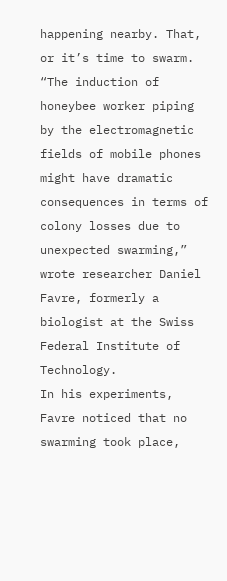happening nearby. That, or it’s time to swarm.
“The induction of honeybee worker piping by the electromagnetic fields of mobile phones might have dramatic consequences in terms of colony losses due to unexpected swarming,” wrote researcher Daniel Favre, formerly a biologist at the Swiss Federal Institute of Technology.
In his experiments, Favre noticed that no swarming took place,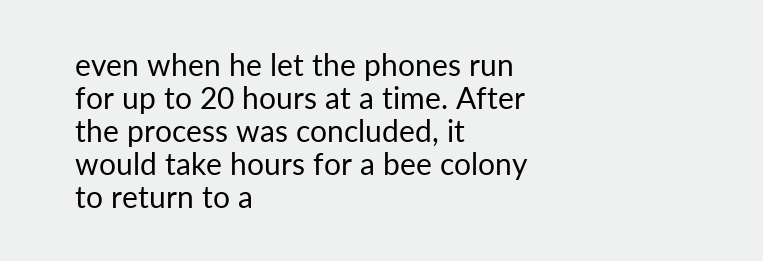even when he let the phones run for up to 20 hours at a time. After the process was concluded, it would take hours for a bee colony to return to a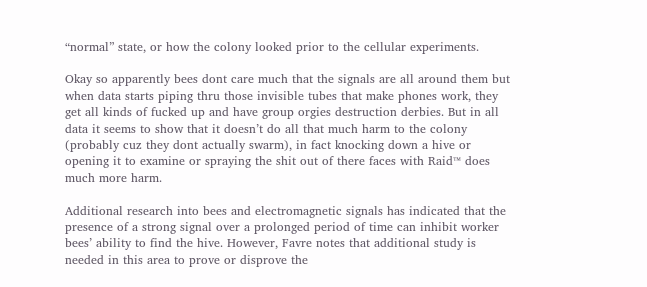“normal” state, or how the colony looked prior to the cellular experiments.

Okay so apparently bees dont care much that the signals are all around them but when data starts piping thru those invisible tubes that make phones work, they get all kinds of fucked up and have group orgies destruction derbies. But in all data it seems to show that it doesn’t do all that much harm to the colony (probably cuz they dont actually swarm), in fact knocking down a hive or opening it to examine or spraying the shit out of there faces with Raid™ does much more harm.

Additional research into bees and electromagnetic signals has indicated that the presence of a strong signal over a prolonged period of time can inhibit worker bees’ ability to find the hive. However, Favre notes that additional study is needed in this area to prove or disprove the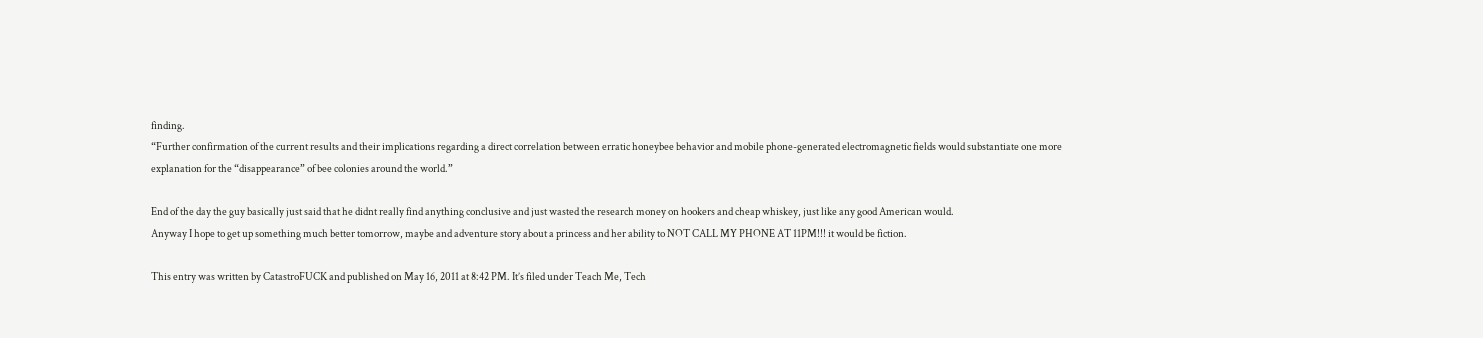finding.
“Further confirmation of the current results and their implications regarding a direct correlation between erratic honeybee behavior and mobile phone-generated electromagnetic fields would substantiate one more explanation for the “disappearance” of bee colonies around the world.”

End of the day the guy basically just said that he didnt really find anything conclusive and just wasted the research money on hookers and cheap whiskey, just like any good American would.
Anyway I hope to get up something much better tomorrow, maybe and adventure story about a princess and her ability to NOT CALL MY PHONE AT 11PM!!! it would be fiction.

This entry was written by CatastroFUCK and published on May 16, 2011 at 8:42 PM. It’s filed under Teach Me, Tech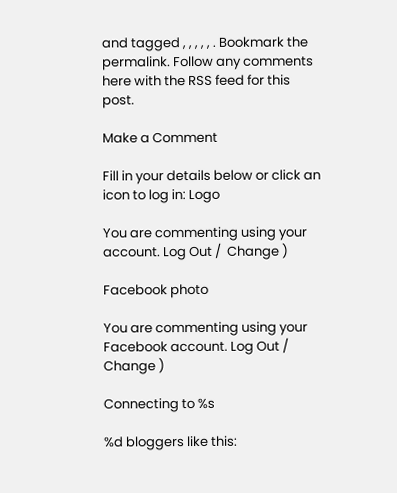and tagged , , , , , . Bookmark the permalink. Follow any comments here with the RSS feed for this post.

Make a Comment

Fill in your details below or click an icon to log in: Logo

You are commenting using your account. Log Out /  Change )

Facebook photo

You are commenting using your Facebook account. Log Out /  Change )

Connecting to %s

%d bloggers like this: